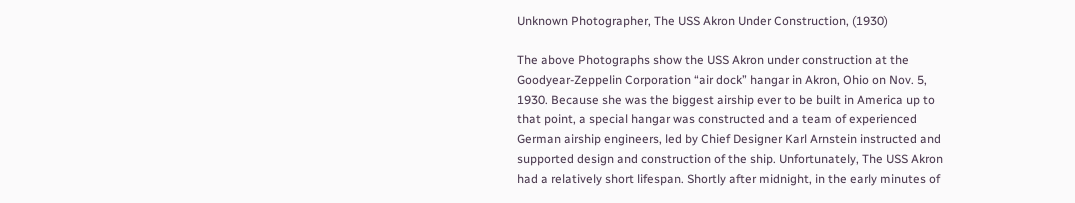Unknown Photographer, The USS Akron Under Construction, (1930)

The above Photographs show the USS Akron under construction at the Goodyear-Zeppelin Corporation “air dock” hangar in Akron, Ohio on Nov. 5, 1930. Because she was the biggest airship ever to be built in America up to that point, a special hangar was constructed and a team of experienced German airship engineers, led by Chief Designer Karl Arnstein instructed and supported design and construction of the ship. Unfortunately, The USS Akron had a relatively short lifespan. Shortly after midnight, in the early minutes of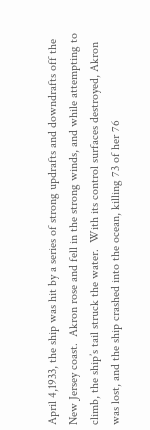April 4,1933, the ship was hit by a series of strong updrafts and downdrafts off the New Jersey coast.  Akron rose and fell in the strong winds, and while attempting to climb, the ship’s tail struck the water.  With its control surfaces destroyed, Akron was lost, and the ship crashed into the ocean, killing 73 of her 76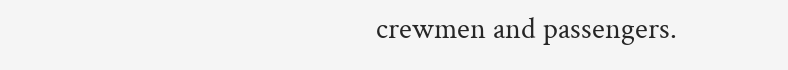crewmen and passengers.